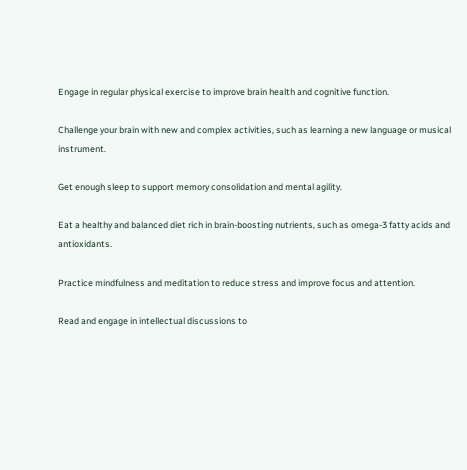Engage in regular physical exercise to improve brain health and cognitive function.

Challenge your brain with new and complex activities, such as learning a new language or musical instrument.

Get enough sleep to support memory consolidation and mental agility.

Eat a healthy and balanced diet rich in brain-boosting nutrients, such as omega-3 fatty acids and antioxidants.

Practice mindfulness and meditation to reduce stress and improve focus and attention.

Read and engage in intellectual discussions to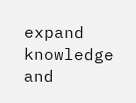expand knowledge and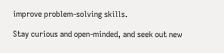improve problem-solving skills.

Stay curious and open-minded, and seek out new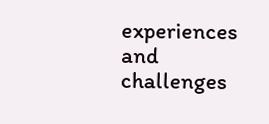experiences and challenges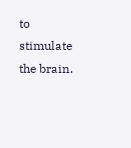to stimulate the brain.